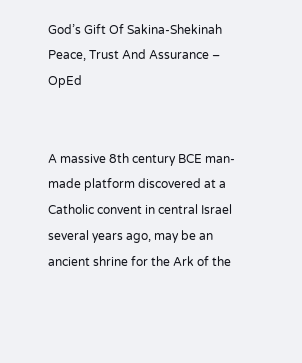God’s Gift Of Sakina-Shekinah Peace, Trust And Assurance – OpEd


A massive 8th century BCE man-made platform discovered at a Catholic convent in central Israel several years ago, may be an ancient shrine for the Ark of the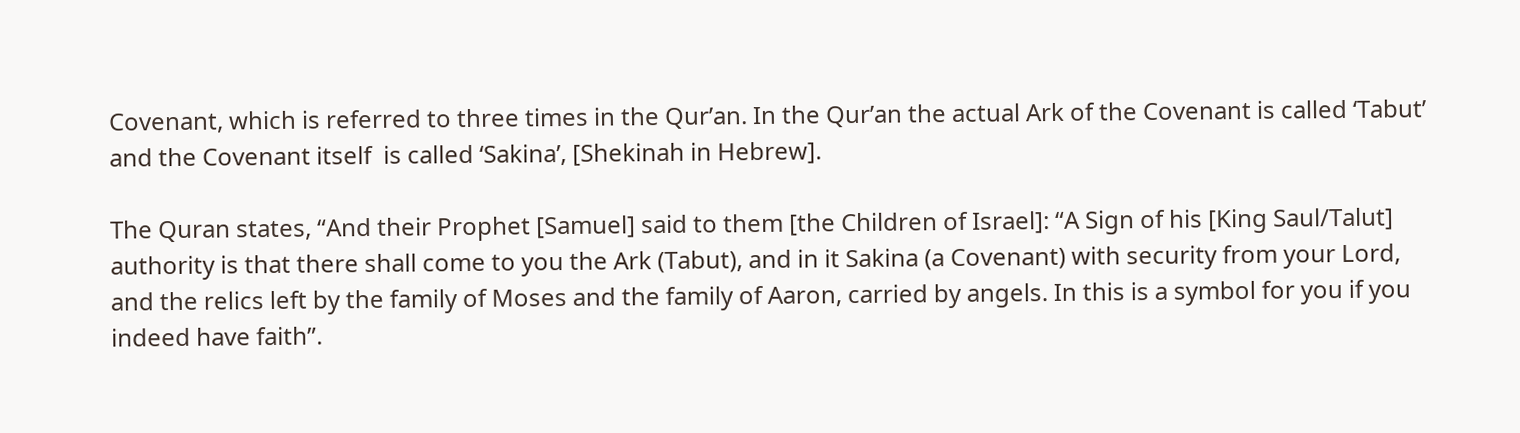Covenant, which is referred to three times in the Qur’an. In the Qur’an the actual Ark of the Covenant is called ‘Tabut’ and the Covenant itself  is called ‘Sakina’, [Shekinah in Hebrew].

The Quran states, “And their Prophet [Samuel] said to them [the Children of Israel]: “A Sign of his [King Saul/Talut] authority is that there shall come to you the Ark (Tabut), and in it Sakina (a Covenant) with security from your Lord, and the relics left by the family of Moses and the family of Aaron, carried by angels. In this is a symbol for you if you indeed have faith”.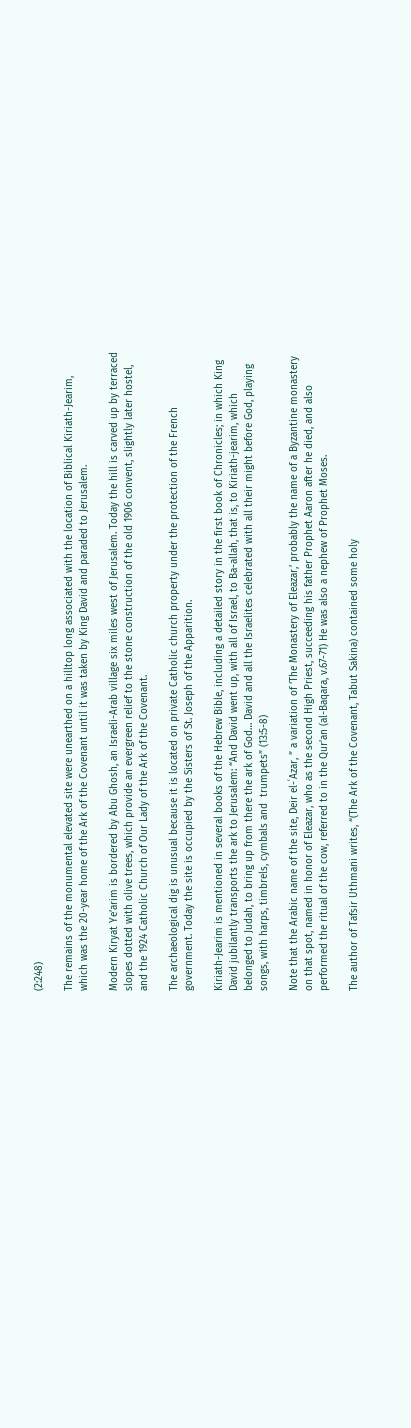(2:248)

The remains of the monumental elevated site were unearthed on a hilltop long associated with the location of Biblical Kiriath-Jearim, which was the 20-year home of the Ark of the Covenant until it was taken by King David and paraded to Jerusalem.

Modern Kiryat Ye’arim is bordered by Abu Ghosh, an Israeli-Arab village six miles west of Jerusalem. Today the hill is carved up by terraced slopes dotted with olive trees, which provide an evergreen relief to the stone construction of the old 1906 convent, slightly later hostel, and the 1924 Catholic Church of Our Lady of the Ark of the Covenant.

The archaeological dig is unusual because it is located on private Catholic church property under the protection of the French government. Today the site is occupied by the Sisters of St. Joseph of the Apparition.

Kiriath-Jearim is mentioned in several books of the Hebrew Bible, including a detailed story in the first book of Chronicles; in which King David jubilantly transports the ark to Jerusalem: “And David went up, with all of Israel, to Ba-allah, that is, to Kiriath-jearim, which belonged to Judah, to bring up from there the ark of God… David and all the Israelites celebrated with all their might before God, playing songs, with harps, timbrels, cymbals and  trumpets” (13:5-8)

Note that the Arabic name of the site, Deir el-ʿAzar, ” a variation of ‘The Monastery of Eleazar,’ probably the name of a Byzantine monastery on that spot, named in honor of Eleazar, who as the second High Priest, succeeding his father Prophet Aaron after he died, and also performed the ritual of the cow, referred to in the Qur’an (al-Baqara, v.67-71) He was also a nephew of Prophet Moses.

The author of Tafsir Uthmani writes, “(The Ark of the Covenant, Tabut Sakina) contained some holy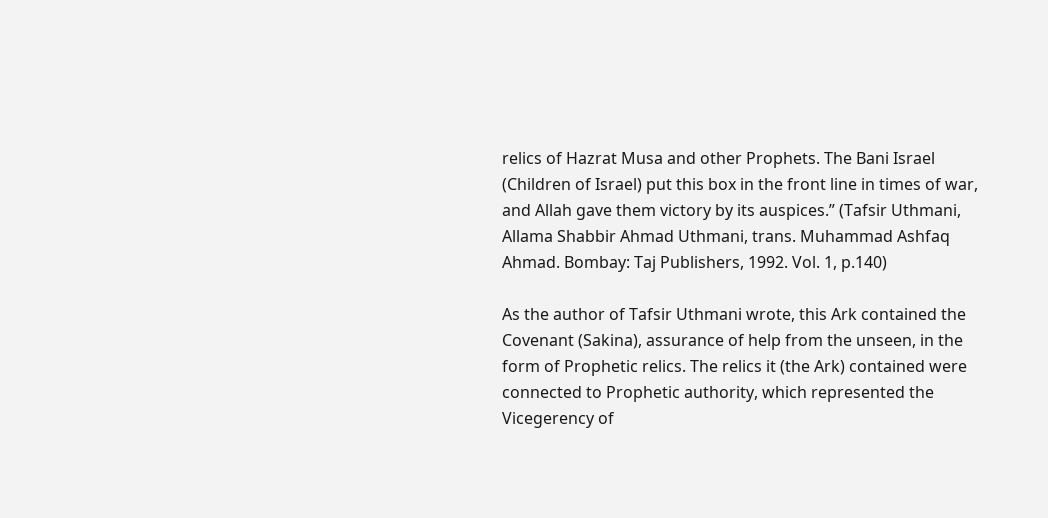relics of Hazrat Musa and other Prophets. The Bani Israel (Children of Israel) put this box in the front line in times of war, and Allah gave them victory by its auspices.” (Tafsir Uthmani, Allama Shabbir Ahmad Uthmani, trans. Muhammad Ashfaq Ahmad. Bombay: Taj Publishers, 1992. Vol. 1, p.140)

As the author of Tafsir Uthmani wrote, this Ark contained the Covenant (Sakina), assurance of help from the unseen, in the form of Prophetic relics. The relics it (the Ark) contained were connected to Prophetic authority, which represented the Vicegerency of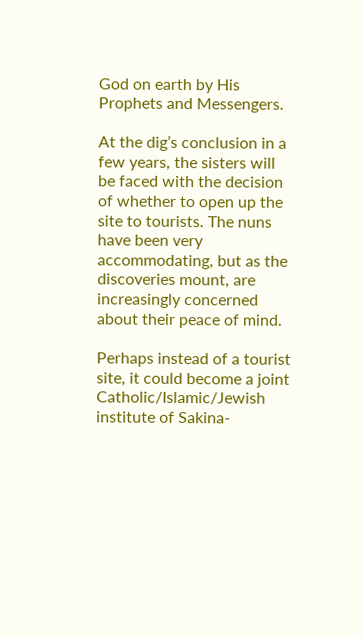God on earth by His Prophets and Messengers.

At the dig’s conclusion in a few years, the sisters will be faced with the decision of whether to open up the site to tourists. The nuns have been very accommodating, but as the discoveries mount, are increasingly concerned about their peace of mind.

Perhaps instead of a tourist site, it could become a joint Catholic/Islamic/Jewish institute of Sakina-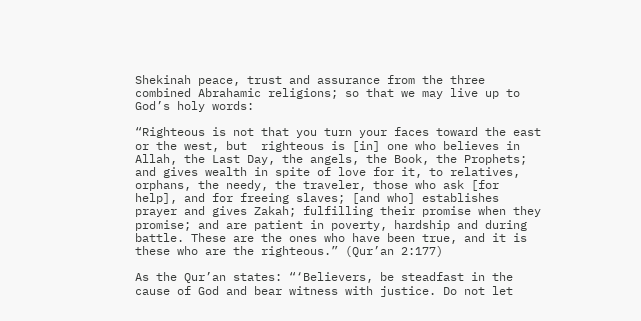Shekinah peace, trust and assurance from the three combined Abrahamic religions; so that we may live up to God’s holy words:

“Righteous is not that you turn your faces toward the east or the west, but  righteous is [in] one who believes in Allah, the Last Day, the angels, the Book, the Prophets; and gives wealth in spite of love for it, to relatives, orphans, the needy, the traveler, those who ask [for help], and for freeing slaves; [and who] establishes prayer and gives Zakah; fulfilling their promise when they promise; and are patient in poverty, hardship and during battle. These are the ones who have been true, and it is these who are the righteous.” (Qur’an 2:177)

As the Qur’an states: “‘Believers, be steadfast in the cause of God and bear witness with justice. Do not let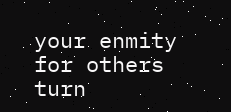your enmity for others turn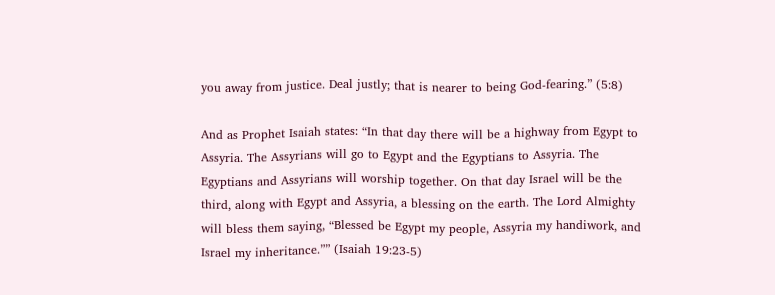you away from justice. Deal justly; that is nearer to being God-fearing.” (5:8)

And as Prophet Isaiah states: “In that day there will be a highway from Egypt to Assyria. The Assyrians will go to Egypt and the Egyptians to Assyria. The Egyptians and Assyrians will worship together. On that day Israel will be the third, along with Egypt and Assyria, a blessing on the earth. The Lord Almighty will bless them saying, “Blessed be Egypt my people, Assyria my handiwork, and Israel my inheritance.”” (Isaiah 19:23-5)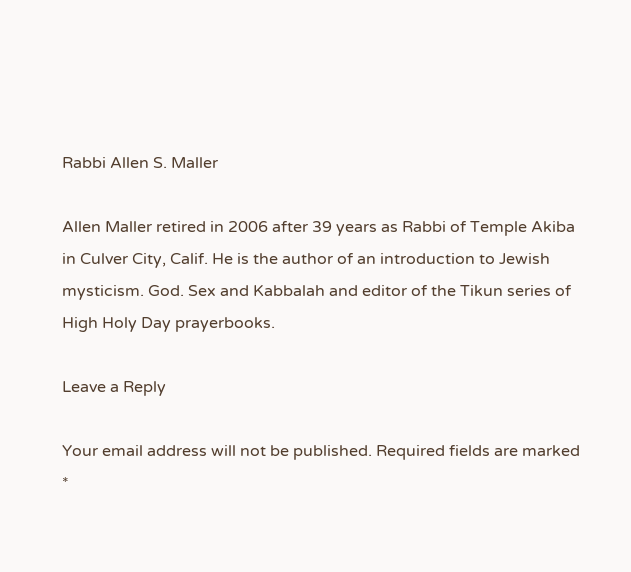Rabbi Allen S. Maller

Allen Maller retired in 2006 after 39 years as Rabbi of Temple Akiba in Culver City, Calif. He is the author of an introduction to Jewish mysticism. God. Sex and Kabbalah and editor of the Tikun series of High Holy Day prayerbooks.

Leave a Reply

Your email address will not be published. Required fields are marked *